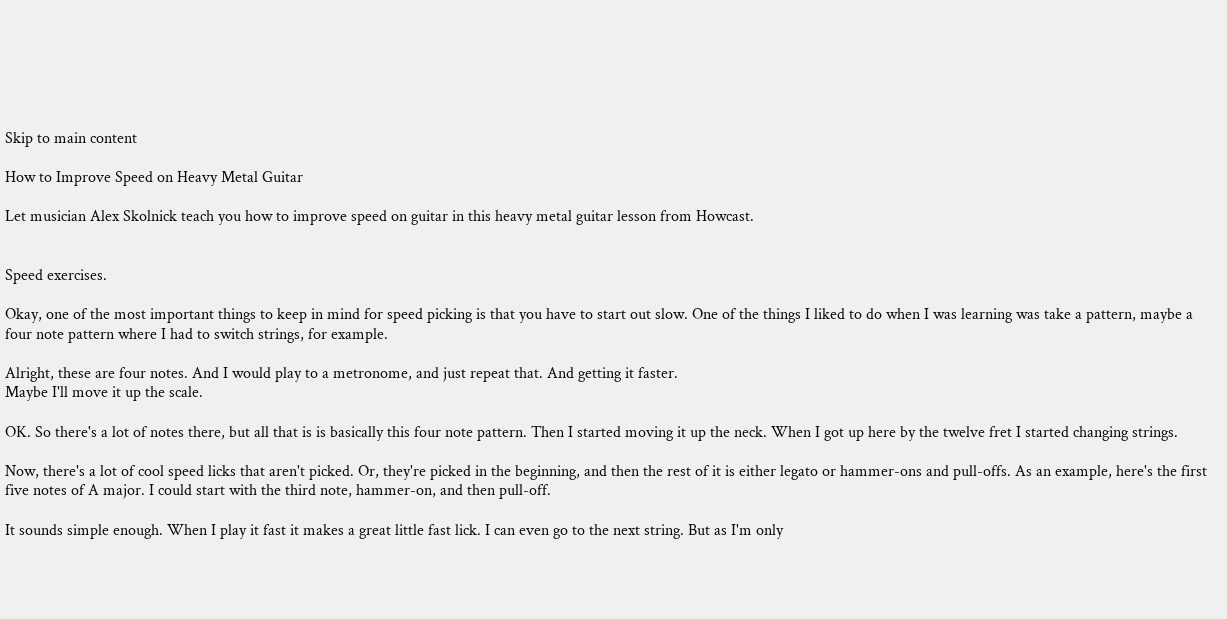Skip to main content

How to Improve Speed on Heavy Metal Guitar

Let musician Alex Skolnick teach you how to improve speed on guitar in this heavy metal guitar lesson from Howcast.


Speed exercises.

Okay, one of the most important things to keep in mind for speed picking is that you have to start out slow. One of the things I liked to do when I was learning was take a pattern, maybe a four note pattern where I had to switch strings, for example.

Alright, these are four notes. And I would play to a metronome, and just repeat that. And getting it faster.
Maybe I'll move it up the scale.

OK. So there's a lot of notes there, but all that is is basically this four note pattern. Then I started moving it up the neck. When I got up here by the twelve fret I started changing strings.

Now, there's a lot of cool speed licks that aren't picked. Or, they're picked in the beginning, and then the rest of it is either legato or hammer-ons and pull-offs. As an example, here's the first five notes of A major. I could start with the third note, hammer-on, and then pull-off.

It sounds simple enough. When I play it fast it makes a great little fast lick. I can even go to the next string. But as I'm only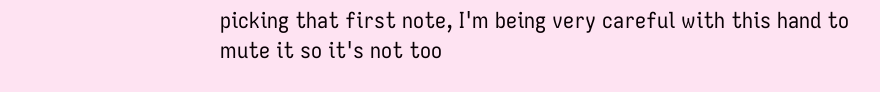picking that first note, I'm being very careful with this hand to mute it so it's not too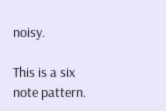noisy.

This is a six note pattern.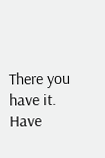There you have it. Have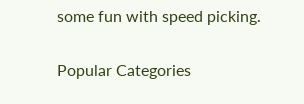some fun with speed picking.

Popular Categories